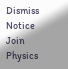Dismiss Notice
Join Physics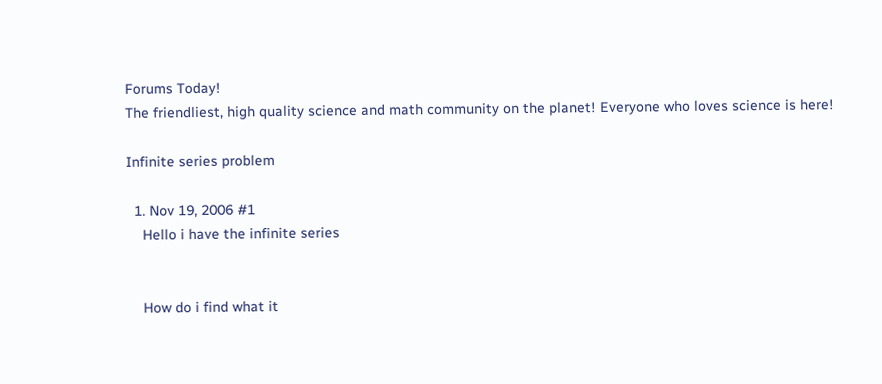Forums Today!
The friendliest, high quality science and math community on the planet! Everyone who loves science is here!

Infinite series problem

  1. Nov 19, 2006 #1
    Hello i have the infinite series


    How do i find what it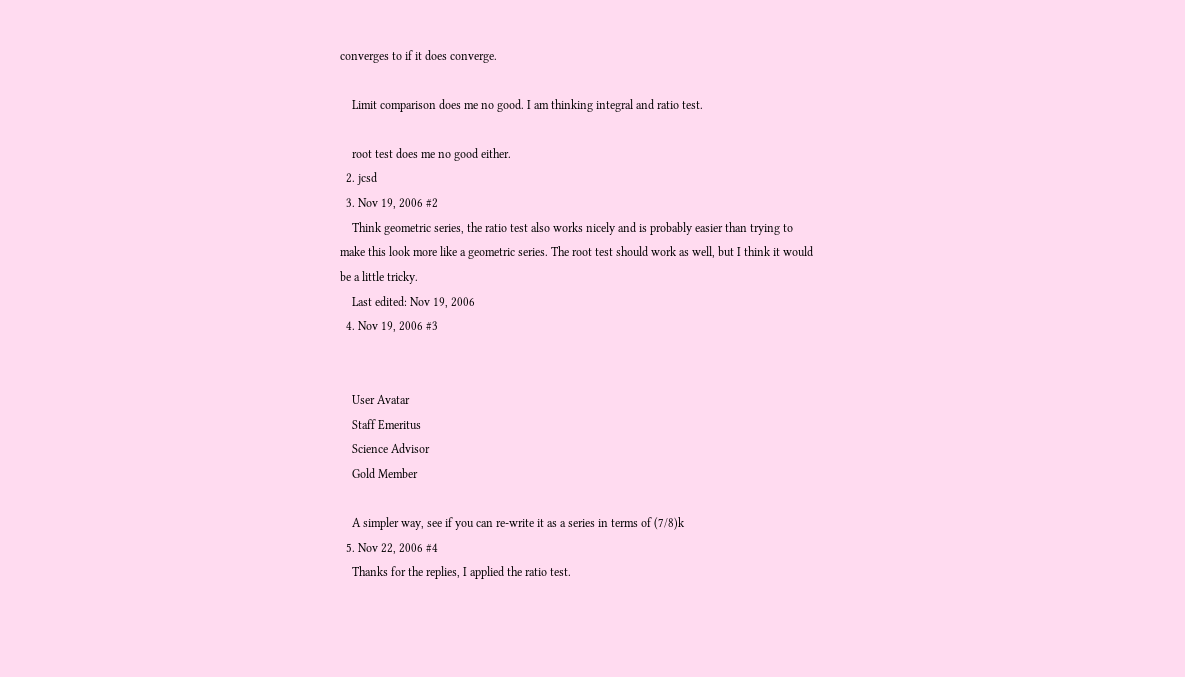converges to if it does converge.

    Limit comparison does me no good. I am thinking integral and ratio test.

    root test does me no good either.
  2. jcsd
  3. Nov 19, 2006 #2
    Think geometric series, the ratio test also works nicely and is probably easier than trying to make this look more like a geometric series. The root test should work as well, but I think it would be a little tricky.
    Last edited: Nov 19, 2006
  4. Nov 19, 2006 #3


    User Avatar
    Staff Emeritus
    Science Advisor
    Gold Member

    A simpler way, see if you can re-write it as a series in terms of (7/8)k
  5. Nov 22, 2006 #4
    Thanks for the replies, I applied the ratio test.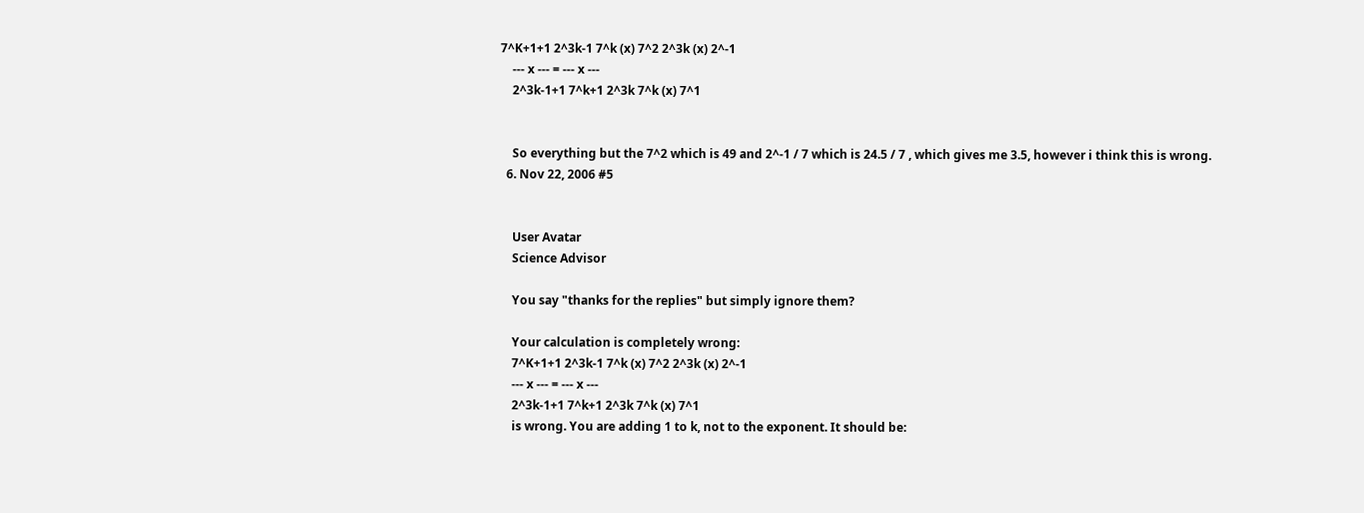7^K+1+1 2^3k-1 7^k (x) 7^2 2^3k (x) 2^-1
    --- x --- = --- x ---
    2^3k-1+1 7^k+1 2^3k 7^k (x) 7^1


    So everything but the 7^2 which is 49 and 2^-1 / 7 which is 24.5 / 7 , which gives me 3.5, however i think this is wrong.
  6. Nov 22, 2006 #5


    User Avatar
    Science Advisor

    You say "thanks for the replies" but simply ignore them?

    Your calculation is completely wrong:
    7^K+1+1 2^3k-1 7^k (x) 7^2 2^3k (x) 2^-1
    --- x --- = --- x ---
    2^3k-1+1 7^k+1 2^3k 7^k (x) 7^1
    is wrong. You are adding 1 to k, not to the exponent. It should be: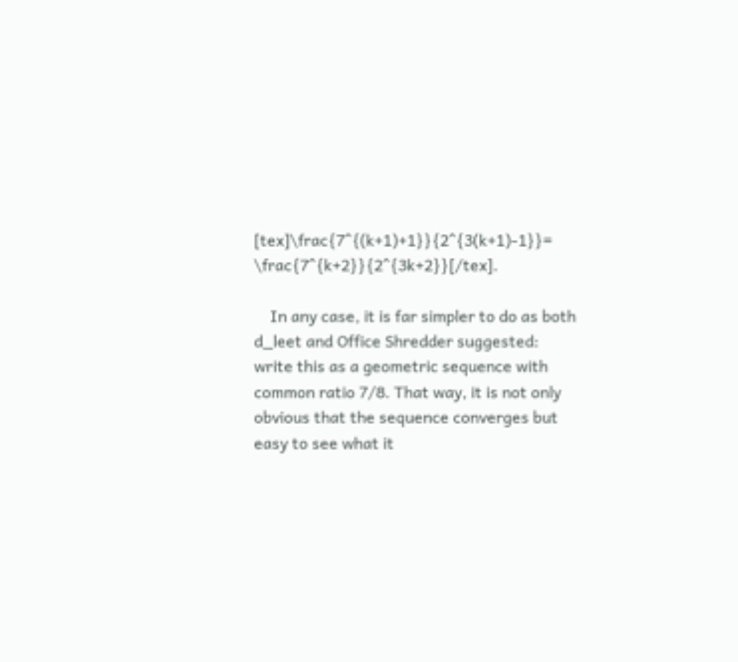[tex]\frac{7^{(k+1)+1}}{2^{3(k+1)-1}}= \frac{7^{k+2}}{2^{3k+2}}[/tex].

    In any case, it is far simpler to do as both d_leet and Office Shredder suggested: write this as a geometric sequence with common ratio 7/8. That way, it is not only obvious that the sequence converges but easy to see what it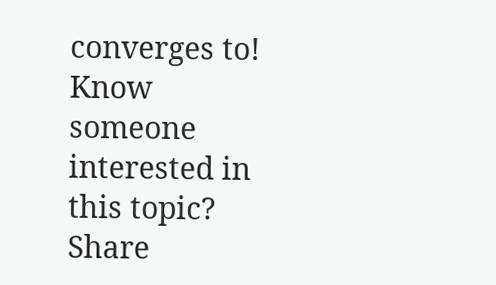converges to!
Know someone interested in this topic? Share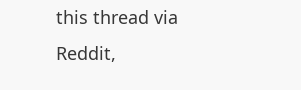this thread via Reddit,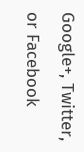Google+, Twitter, or Facebook